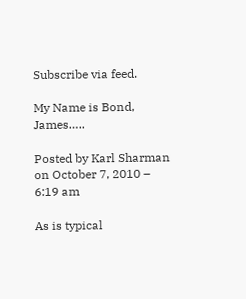Subscribe via feed.

My Name is Bond, James…..

Posted by Karl Sharman on October 7, 2010 – 6:19 am

As is typical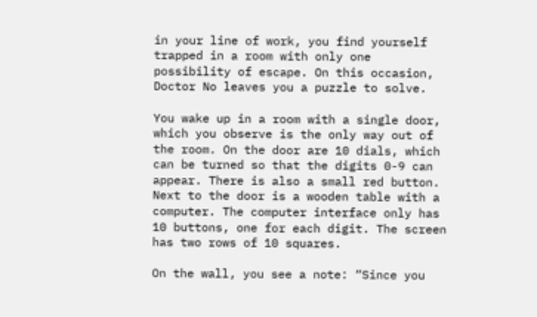in your line of work, you find yourself trapped in a room with only one possibility of escape. On this occasion, Doctor No leaves you a puzzle to solve.

You wake up in a room with a single door, which you observe is the only way out of the room. On the door are 10 dials, which can be turned so that the digits 0-9 can appear. There is also a small red button. Next to the door is a wooden table with a computer. The computer interface only has 10 buttons, one for each digit. The screen has two rows of 10 squares.

On the wall, you see a note: “Since you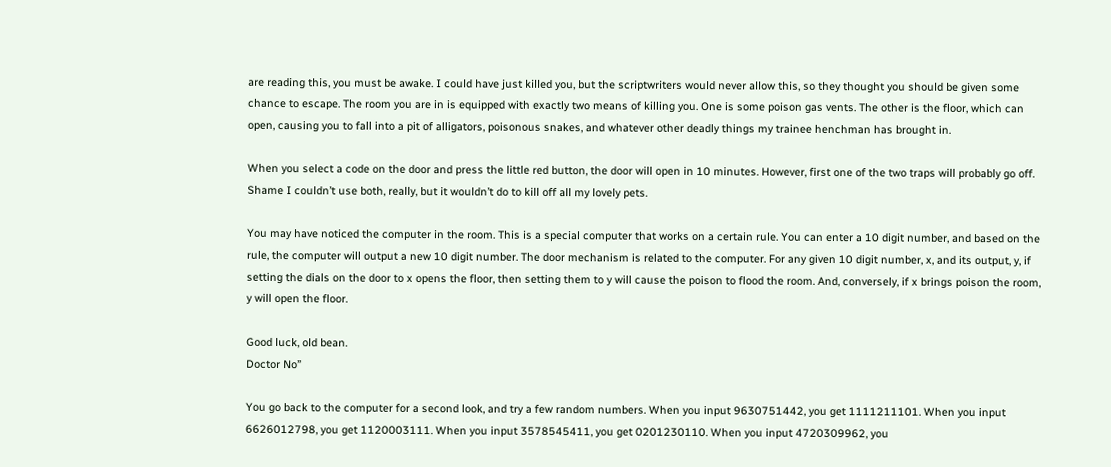are reading this, you must be awake. I could have just killed you, but the scriptwriters would never allow this, so they thought you should be given some chance to escape. The room you are in is equipped with exactly two means of killing you. One is some poison gas vents. The other is the floor, which can open, causing you to fall into a pit of alligators, poisonous snakes, and whatever other deadly things my trainee henchman has brought in.

When you select a code on the door and press the little red button, the door will open in 10 minutes. However, first one of the two traps will probably go off. Shame I couldn’t use both, really, but it wouldn’t do to kill off all my lovely pets.

You may have noticed the computer in the room. This is a special computer that works on a certain rule. You can enter a 10 digit number, and based on the rule, the computer will output a new 10 digit number. The door mechanism is related to the computer. For any given 10 digit number, x, and its output, y, if setting the dials on the door to x opens the floor, then setting them to y will cause the poison to flood the room. And, conversely, if x brings poison the room, y will open the floor.

Good luck, old bean.
Doctor No”

You go back to the computer for a second look, and try a few random numbers. When you input 9630751442, you get 1111211101. When you input 6626012798, you get 1120003111. When you input 3578545411, you get 0201230110. When you input 4720309962, you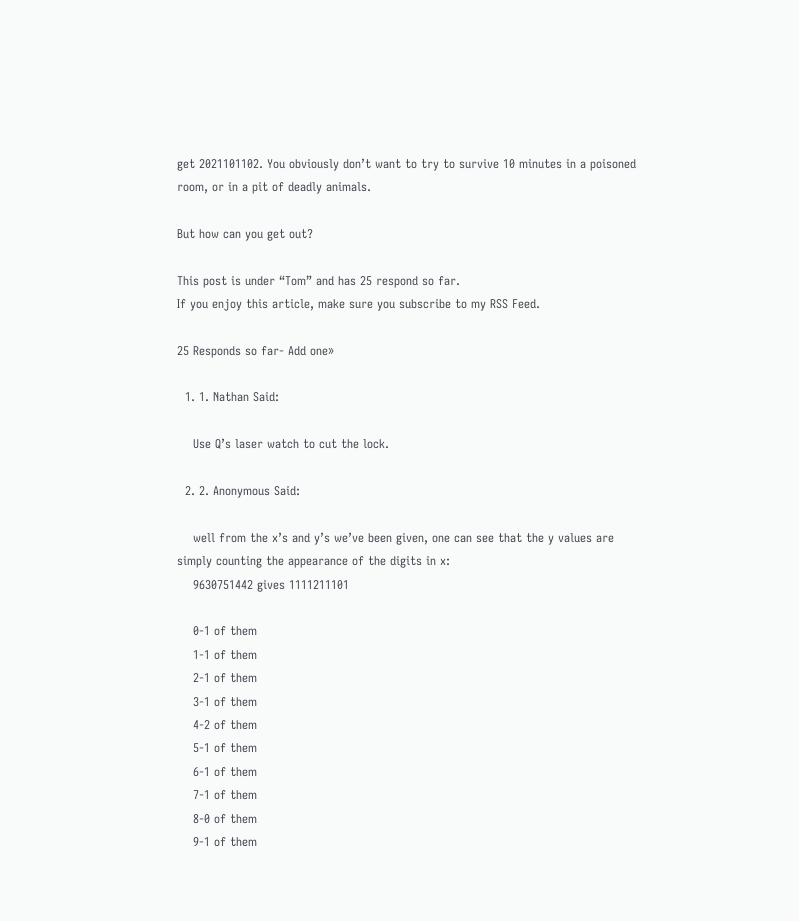get 2021101102. You obviously don’t want to try to survive 10 minutes in a poisoned room, or in a pit of deadly animals.

But how can you get out?

This post is under “Tom” and has 25 respond so far.
If you enjoy this article, make sure you subscribe to my RSS Feed.

25 Responds so far- Add one»

  1. 1. Nathan Said:

    Use Q’s laser watch to cut the lock.

  2. 2. Anonymous Said:

    well from the x’s and y’s we’ve been given, one can see that the y values are simply counting the appearance of the digits in x:
    9630751442 gives 1111211101

    0-1 of them
    1-1 of them
    2-1 of them
    3-1 of them
    4-2 of them
    5-1 of them
    6-1 of them
    7-1 of them
    8-0 of them
    9-1 of them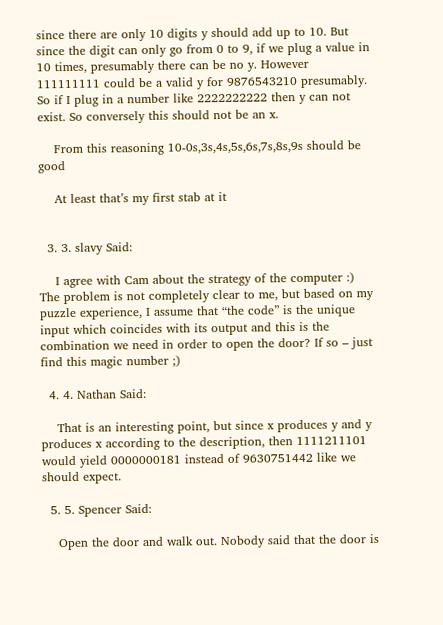since there are only 10 digits y should add up to 10. But since the digit can only go from 0 to 9, if we plug a value in 10 times, presumably there can be no y. However 111111111 could be a valid y for 9876543210 presumably. So if I plug in a number like 2222222222 then y can not exist. So conversely this should not be an x.

    From this reasoning 10-0s,3s,4s,5s,6s,7s,8s,9s should be good

    At least that’s my first stab at it


  3. 3. slavy Said:

    I agree with Cam about the strategy of the computer :) The problem is not completely clear to me, but based on my puzzle experience, I assume that “the code” is the unique input which coincides with its output and this is the combination we need in order to open the door? If so – just find this magic number ;)

  4. 4. Nathan Said:

    That is an interesting point, but since x produces y and y produces x according to the description, then 1111211101 would yield 0000000181 instead of 9630751442 like we should expect.

  5. 5. Spencer Said:

    Open the door and walk out. Nobody said that the door is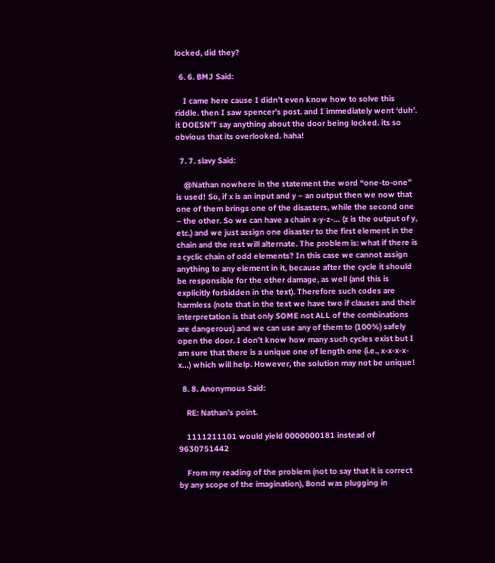locked, did they?

  6. 6. BMJ Said:

    I came here cause I didn’t even know how to solve this riddle. then I saw spencer’s post. and I immediately went ‘duh’. it DOESN’T say anything about the door being locked. its so obvious that its overlooked. haha!

  7. 7. slavy Said:

    @Nathan nowhere in the statement the word “one-to-one” is used! So, if x is an input and y – an output then we now that one of them brings one of the disasters, while the second one – the other. So we can have a chain x-y-z-… (z is the output of y, etc.) and we just assign one disaster to the first element in the chain and the rest will alternate. The problem is: what if there is a cyclic chain of odd elements? In this case we cannot assign anything to any element in it, because after the cycle it should be responsible for the other damage, as well (and this is explicitly forbidden in the text). Therefore such codes are harmless (note that in the text we have two if clauses and their interpretation is that only SOME not ALL of the combinations are dangerous) and we can use any of them to (100%) safely open the door. I don’t know how many such cycles exist but I am sure that there is a unique one of length one (i.e., x-x-x-x-x…) which will help. However, the solution may not be unique!

  8. 8. Anonymous Said:

    RE: Nathan’s point.

    1111211101 would yield 0000000181 instead of 9630751442

    From my reading of the problem (not to say that it is correct by any scope of the imagination), Bond was plugging in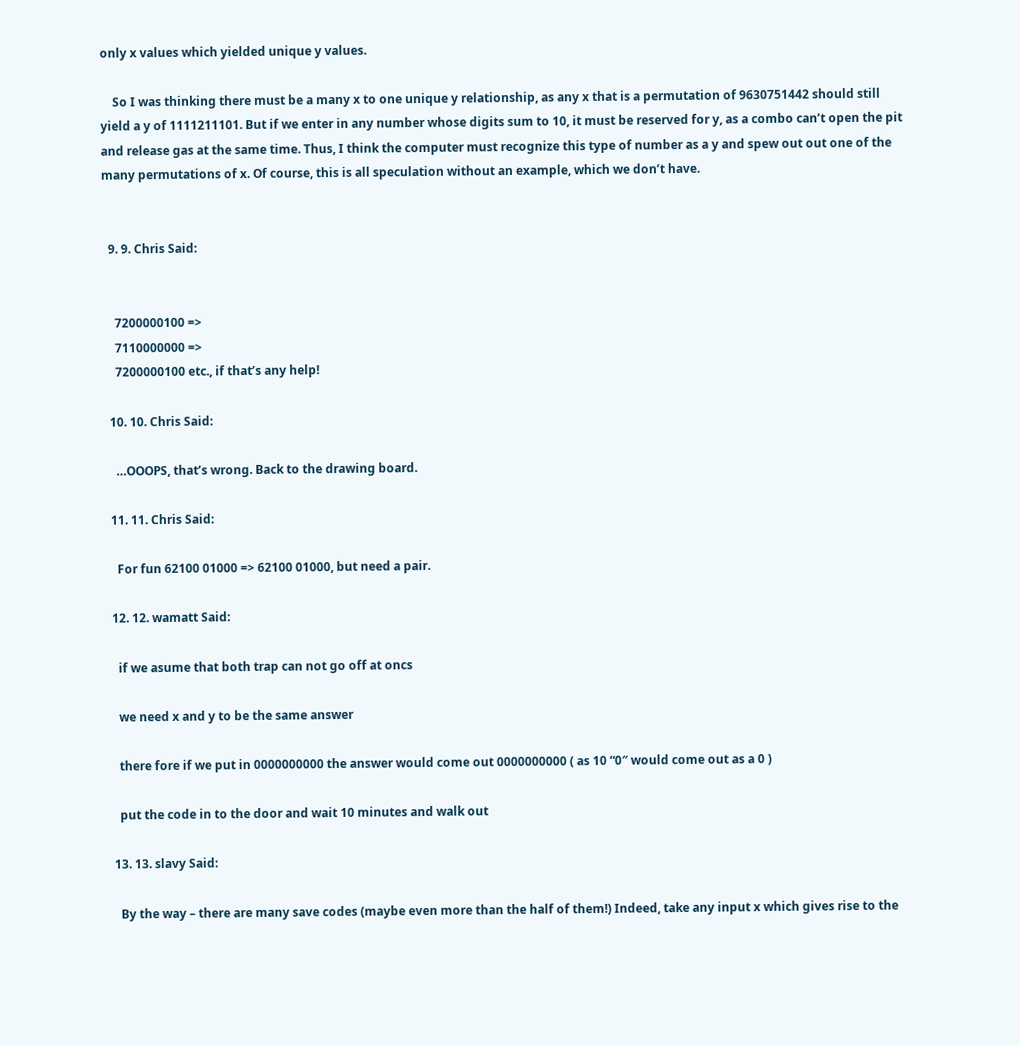only x values which yielded unique y values.

    So I was thinking there must be a many x to one unique y relationship, as any x that is a permutation of 9630751442 should still yield a y of 1111211101. But if we enter in any number whose digits sum to 10, it must be reserved for y, as a combo can’t open the pit and release gas at the same time. Thus, I think the computer must recognize this type of number as a y and spew out out one of the many permutations of x. Of course, this is all speculation without an example, which we don’t have.


  9. 9. Chris Said:


    7200000100 =>
    7110000000 =>
    7200000100 etc., if that’s any help!

  10. 10. Chris Said:

    …OOOPS, that’s wrong. Back to the drawing board.

  11. 11. Chris Said:

    For fun 62100 01000 => 62100 01000, but need a pair.

  12. 12. wamatt Said:

    if we asume that both trap can not go off at oncs

    we need x and y to be the same answer

    there fore if we put in 0000000000 the answer would come out 0000000000 ( as 10 “0″ would come out as a 0 )

    put the code in to the door and wait 10 minutes and walk out

  13. 13. slavy Said:

    By the way – there are many save codes (maybe even more than the half of them!) Indeed, take any input x which gives rise to the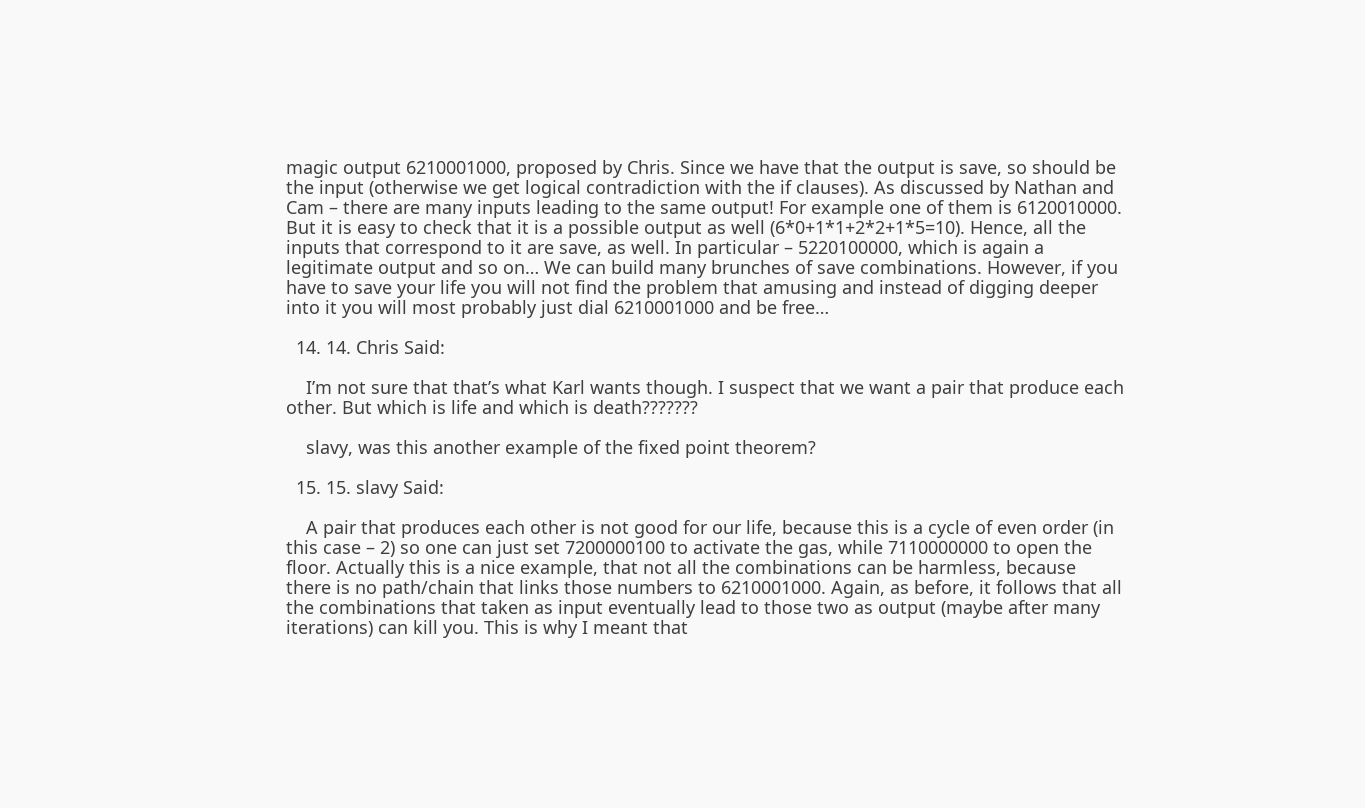magic output 6210001000, proposed by Chris. Since we have that the output is save, so should be the input (otherwise we get logical contradiction with the if clauses). As discussed by Nathan and Cam – there are many inputs leading to the same output! For example one of them is 6120010000. But it is easy to check that it is a possible output as well (6*0+1*1+2*2+1*5=10). Hence, all the inputs that correspond to it are save, as well. In particular – 5220100000, which is again a legitimate output and so on… We can build many brunches of save combinations. However, if you have to save your life you will not find the problem that amusing and instead of digging deeper into it you will most probably just dial 6210001000 and be free…

  14. 14. Chris Said:

    I’m not sure that that’s what Karl wants though. I suspect that we want a pair that produce each other. But which is life and which is death???????

    slavy, was this another example of the fixed point theorem?

  15. 15. slavy Said:

    A pair that produces each other is not good for our life, because this is a cycle of even order (in this case – 2) so one can just set 7200000100 to activate the gas, while 7110000000 to open the floor. Actually this is a nice example, that not all the combinations can be harmless, because there is no path/chain that links those numbers to 6210001000. Again, as before, it follows that all the combinations that taken as input eventually lead to those two as output (maybe after many iterations) can kill you. This is why I meant that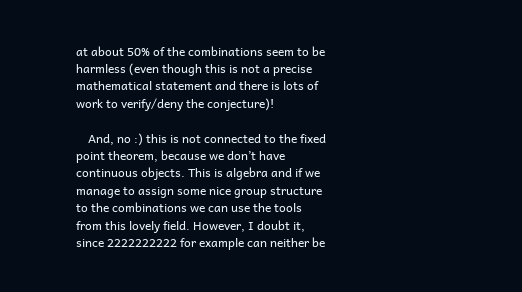at about 50% of the combinations seem to be harmless (even though this is not a precise mathematical statement and there is lots of work to verify/deny the conjecture)!

    And, no :) this is not connected to the fixed point theorem, because we don’t have continuous objects. This is algebra and if we manage to assign some nice group structure to the combinations we can use the tools from this lovely field. However, I doubt it, since 2222222222 for example can neither be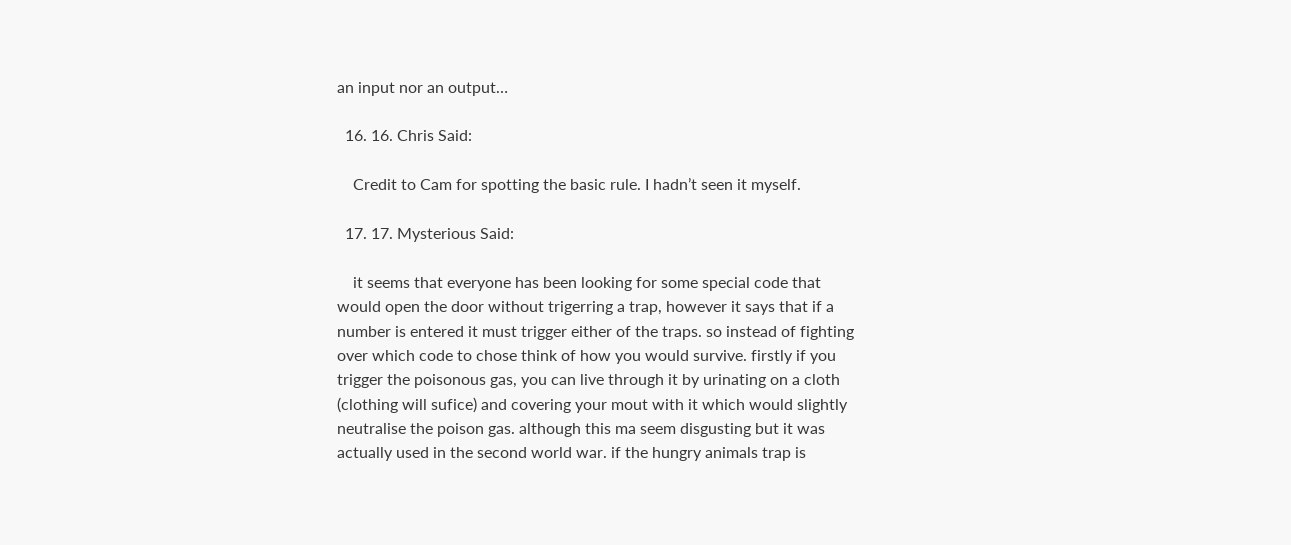an input nor an output…

  16. 16. Chris Said:

    Credit to Cam for spotting the basic rule. I hadn’t seen it myself.

  17. 17. Mysterious Said:

    it seems that everyone has been looking for some special code that would open the door without trigerring a trap, however it says that if a number is entered it must trigger either of the traps. so instead of fighting over which code to chose think of how you would survive. firstly if you trigger the poisonous gas, you can live through it by urinating on a cloth (clothing will sufice) and covering your mout with it which would slightly neutralise the poison gas. although this ma seem disgusting but it was actually used in the second world war. if the hungry animals trap is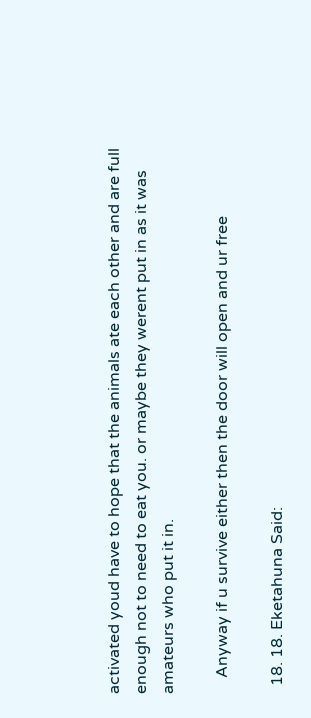activated youd have to hope that the animals ate each other and are full enough not to need to eat you. or maybe they werent put in as it was amateurs who put it in.

    Anyway if u survive either then the door will open and ur free

  18. 18. Eketahuna Said: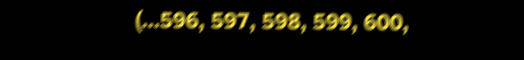(…596, 597, 598, 599, 600,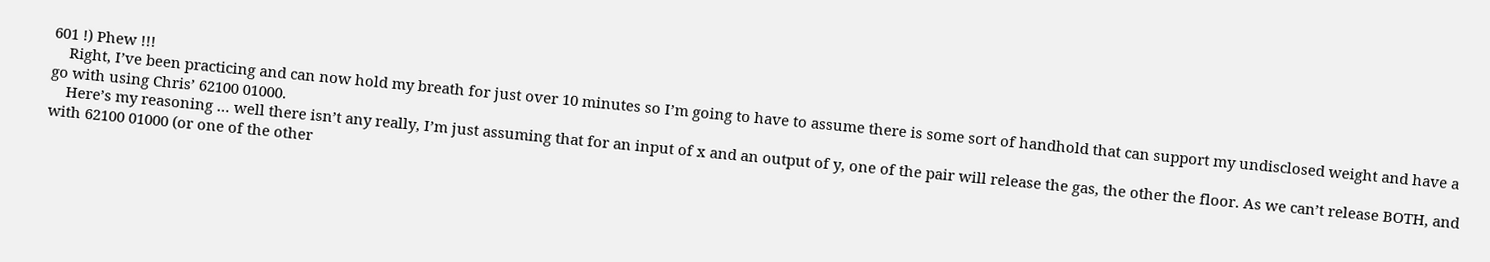601 !) Phew !!!
    Right, I’ve been practicing and can now hold my breath for just over 10 minutes so I’m going to have to assume there is some sort of handhold that can support my undisclosed weight and have a go with using Chris’ 62100 01000.
    Here’s my reasoning … well there isn’t any really, I’m just assuming that for an input of x and an output of y, one of the pair will release the gas, the other the floor. As we can’t release BOTH, and with 62100 01000 (or one of the other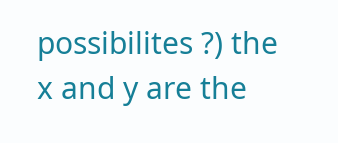possibilites ?) the x and y are the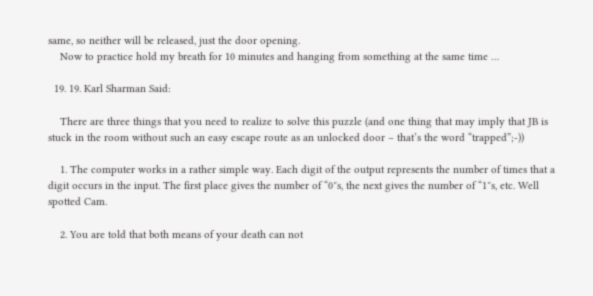same, so neither will be released, just the door opening.
    Now to practice hold my breath for 10 minutes and hanging from something at the same time …

  19. 19. Karl Sharman Said:

    There are three things that you need to realize to solve this puzzle (and one thing that may imply that JB is stuck in the room without such an easy escape route as an unlocked door – that’s the word “trapped”;-))

    1. The computer works in a rather simple way. Each digit of the output represents the number of times that a digit occurs in the input. The first place gives the number of “0″s, the next gives the number of “1″s, etc. Well spotted Cam.

    2. You are told that both means of your death can not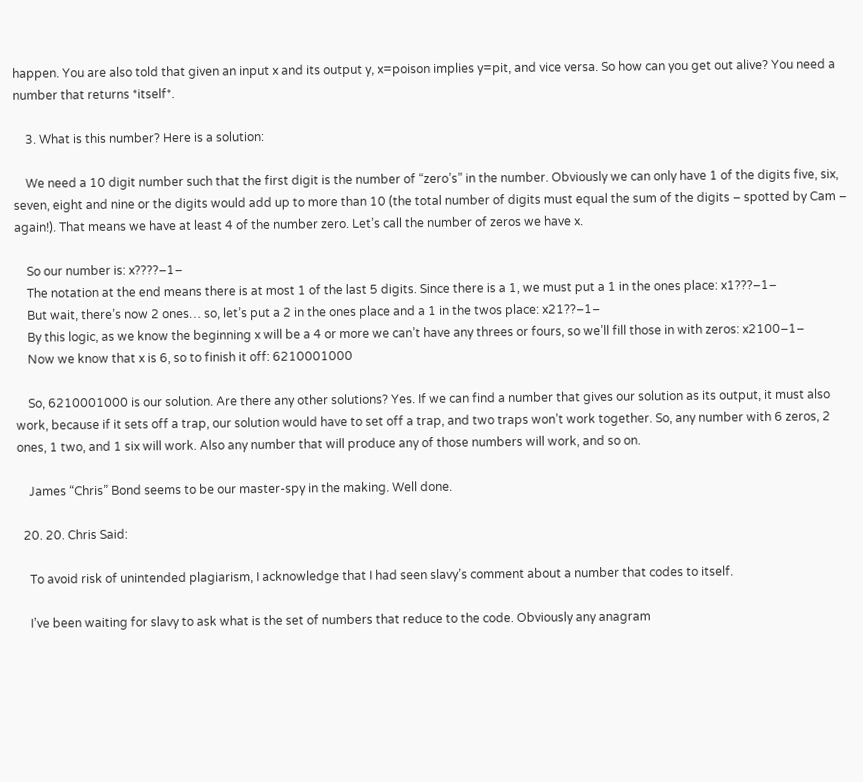happen. You are also told that given an input x and its output y, x=poison implies y=pit, and vice versa. So how can you get out alive? You need a number that returns *itself*.

    3. What is this number? Here is a solution:

    We need a 10 digit number such that the first digit is the number of “zero’s” in the number. Obviously we can only have 1 of the digits five, six, seven, eight and nine or the digits would add up to more than 10 (the total number of digits must equal the sum of the digits – spotted by Cam – again!). That means we have at least 4 of the number zero. Let’s call the number of zeros we have x.

    So our number is: x????–1–
    The notation at the end means there is at most 1 of the last 5 digits. Since there is a 1, we must put a 1 in the ones place: x1???–1–
    But wait, there’s now 2 ones… so, let’s put a 2 in the ones place and a 1 in the twos place: x21??–1–
    By this logic, as we know the beginning x will be a 4 or more we can’t have any threes or fours, so we’ll fill those in with zeros: x2100–1–
    Now we know that x is 6, so to finish it off: 6210001000

    So, 6210001000 is our solution. Are there any other solutions? Yes. If we can find a number that gives our solution as its output, it must also work, because if it sets off a trap, our solution would have to set off a trap, and two traps won’t work together. So, any number with 6 zeros, 2 ones, 1 two, and 1 six will work. Also any number that will produce any of those numbers will work, and so on.

    James “Chris” Bond seems to be our master-spy in the making. Well done.

  20. 20. Chris Said:

    To avoid risk of unintended plagiarism, I acknowledge that I had seen slavy’s comment about a number that codes to itself.

    I’ve been waiting for slavy to ask what is the set of numbers that reduce to the code. Obviously any anagram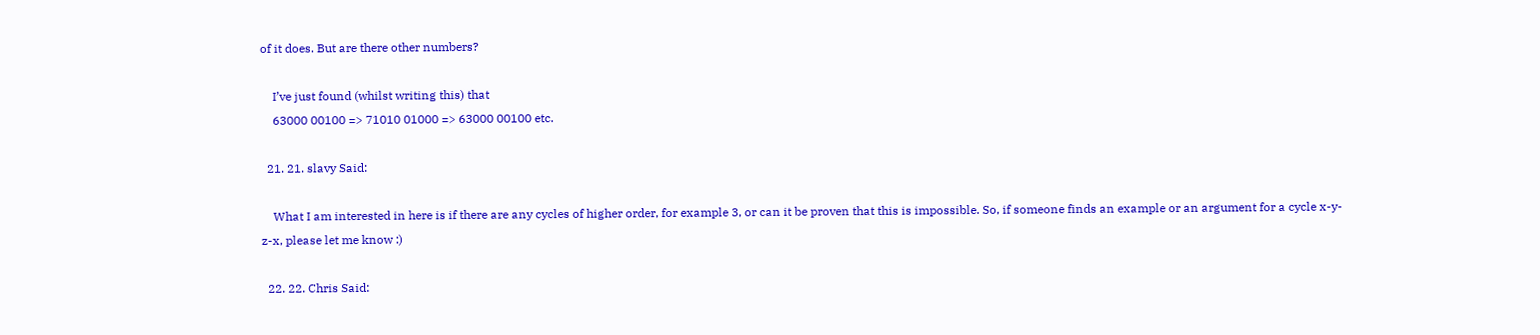of it does. But are there other numbers?

    I’ve just found (whilst writing this) that
    63000 00100 => 71010 01000 => 63000 00100 etc.

  21. 21. slavy Said:

    What I am interested in here is if there are any cycles of higher order, for example 3, or can it be proven that this is impossible. So, if someone finds an example or an argument for a cycle x-y-z-x, please let me know :)

  22. 22. Chris Said: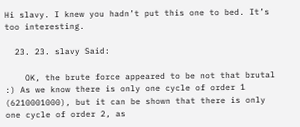Hi slavy. I knew you hadn’t put this one to bed. It’s too interesting.

  23. 23. slavy Said:

    OK, the brute force appeared to be not that brutal :) As we know there is only one cycle of order 1 (6210001000), but it can be shown that there is only one cycle of order 2, as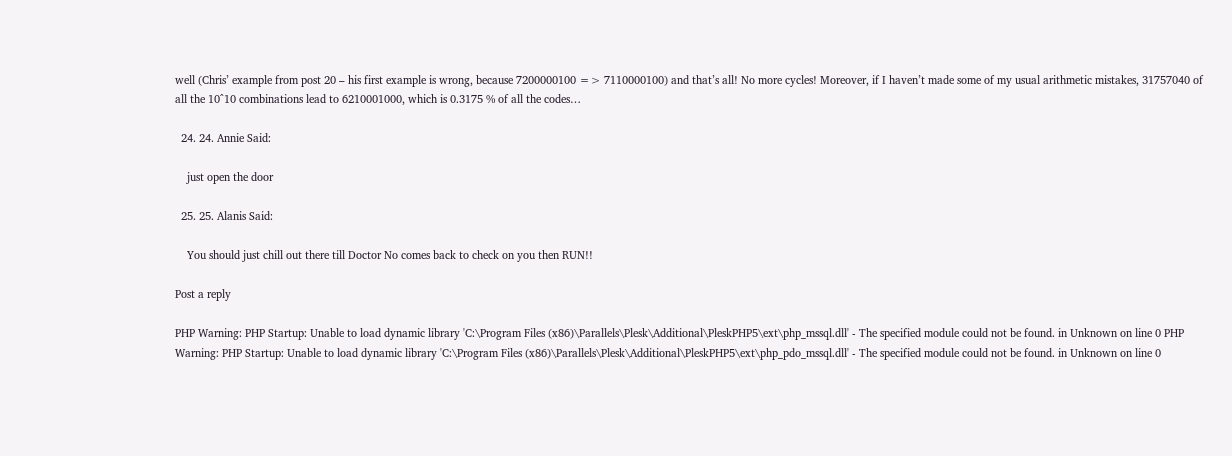well (Chris’ example from post 20 – his first example is wrong, because 7200000100 => 7110000100) and that’s all! No more cycles! Moreover, if I haven’t made some of my usual arithmetic mistakes, 31757040 of all the 10^10 combinations lead to 6210001000, which is 0.3175 % of all the codes…

  24. 24. Annie Said:

    just open the door

  25. 25. Alanis Said:

    You should just chill out there till Doctor No comes back to check on you then RUN!!

Post a reply

PHP Warning: PHP Startup: Unable to load dynamic library 'C:\Program Files (x86)\Parallels\Plesk\Additional\PleskPHP5\ext\php_mssql.dll' - The specified module could not be found. in Unknown on line 0 PHP Warning: PHP Startup: Unable to load dynamic library 'C:\Program Files (x86)\Parallels\Plesk\Additional\PleskPHP5\ext\php_pdo_mssql.dll' - The specified module could not be found. in Unknown on line 0